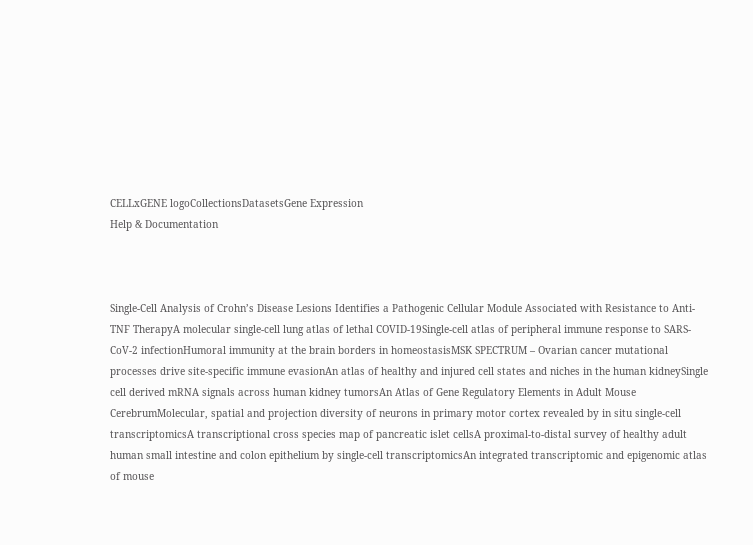CELLxGENE logoCollectionsDatasetsGene Expression
Help & Documentation



Single-Cell Analysis of Crohn’s Disease Lesions Identifies a Pathogenic Cellular Module Associated with Resistance to Anti-TNF TherapyA molecular single-cell lung atlas of lethal COVID-19Single-cell atlas of peripheral immune response to SARS-CoV-2 infectionHumoral immunity at the brain borders in homeostasisMSK SPECTRUM – Ovarian cancer mutational processes drive site-specific immune evasionAn atlas of healthy and injured cell states and niches in the human kidneySingle cell derived mRNA signals across human kidney tumorsAn Atlas of Gene Regulatory Elements in Adult Mouse CerebrumMolecular, spatial and projection diversity of neurons in primary motor cortex revealed by in situ single-cell transcriptomicsA transcriptional cross species map of pancreatic islet cellsA proximal-to-distal survey of healthy adult human small intestine and colon epithelium by single-cell transcriptomicsAn integrated transcriptomic and epigenomic atlas of mouse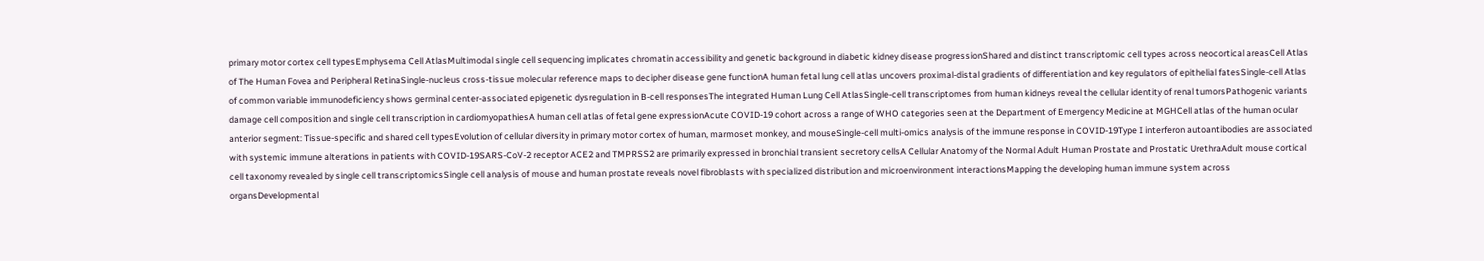primary motor cortex cell typesEmphysema Cell AtlasMultimodal single cell sequencing implicates chromatin accessibility and genetic background in diabetic kidney disease progressionShared and distinct transcriptomic cell types across neocortical areasCell Atlas of The Human Fovea and Peripheral RetinaSingle-nucleus cross-tissue molecular reference maps to decipher disease gene functionA human fetal lung cell atlas uncovers proximal-distal gradients of differentiation and key regulators of epithelial fatesSingle-cell Atlas of common variable immunodeficiency shows germinal center-associated epigenetic dysregulation in B-cell responsesThe integrated Human Lung Cell AtlasSingle-cell transcriptomes from human kidneys reveal the cellular identity of renal tumorsPathogenic variants damage cell composition and single cell transcription in cardiomyopathiesA human cell atlas of fetal gene expressionAcute COVID-19 cohort across a range of WHO categories seen at the Department of Emergency Medicine at MGHCell atlas of the human ocular anterior segment: Tissue-specific and shared cell typesEvolution of cellular diversity in primary motor cortex of human, marmoset monkey, and mouseSingle-cell multi-omics analysis of the immune response in COVID-19Type I interferon autoantibodies are associated with systemic immune alterations in patients with COVID-19SARS-CoV-2 receptor ACE2 and TMPRSS2 are primarily expressed in bronchial transient secretory cellsA Cellular Anatomy of the Normal Adult Human Prostate and Prostatic UrethraAdult mouse cortical cell taxonomy revealed by single cell transcriptomicsSingle cell analysis of mouse and human prostate reveals novel fibroblasts with specialized distribution and microenvironment interactionsMapping the developing human immune system across organsDevelopmental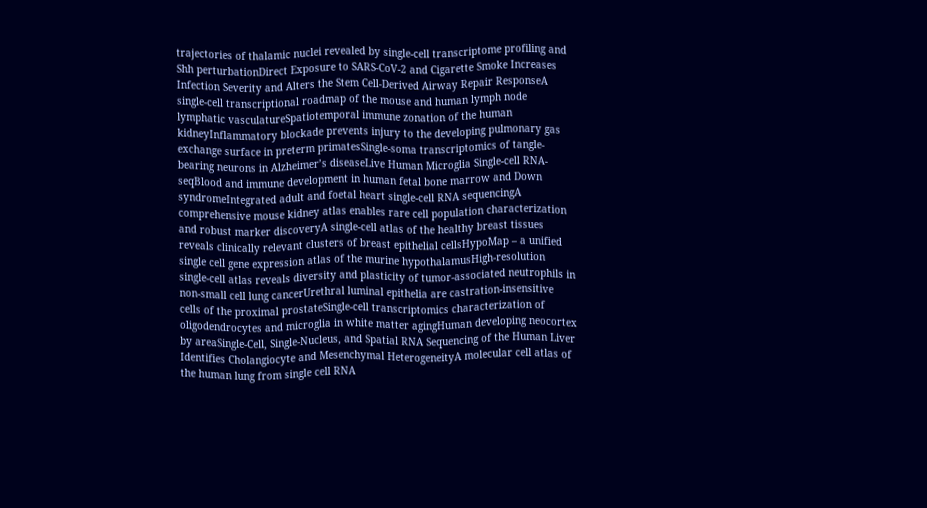trajectories of thalamic nuclei revealed by single-cell transcriptome profiling and Shh perturbationDirect Exposure to SARS-CoV-2 and Cigarette Smoke Increases Infection Severity and Alters the Stem Cell-Derived Airway Repair ResponseA single-cell transcriptional roadmap of the mouse and human lymph node lymphatic vasculatureSpatiotemporal immune zonation of the human kidneyInflammatory blockade prevents injury to the developing pulmonary gas exchange surface in preterm primatesSingle-soma transcriptomics of tangle-bearing neurons in Alzheimer’s diseaseLive Human Microglia Single-cell RNA-seqBlood and immune development in human fetal bone marrow and Down syndromeIntegrated adult and foetal heart single-cell RNA sequencingA comprehensive mouse kidney atlas enables rare cell population characterization and robust marker discoveryA single-cell atlas of the healthy breast tissues reveals clinically relevant clusters of breast epithelial cellsHypoMap – a unified single cell gene expression atlas of the murine hypothalamusHigh-resolution single-cell atlas reveals diversity and plasticity of tumor-associated neutrophils in non-small cell lung cancerUrethral luminal epithelia are castration-insensitive cells of the proximal prostateSingle-cell transcriptomics characterization of oligodendrocytes and microglia in white matter agingHuman developing neocortex by areaSingle-Cell, Single-Nucleus, and Spatial RNA Sequencing of the Human Liver Identifies Cholangiocyte and Mesenchymal HeterogeneityA molecular cell atlas of the human lung from single cell RNA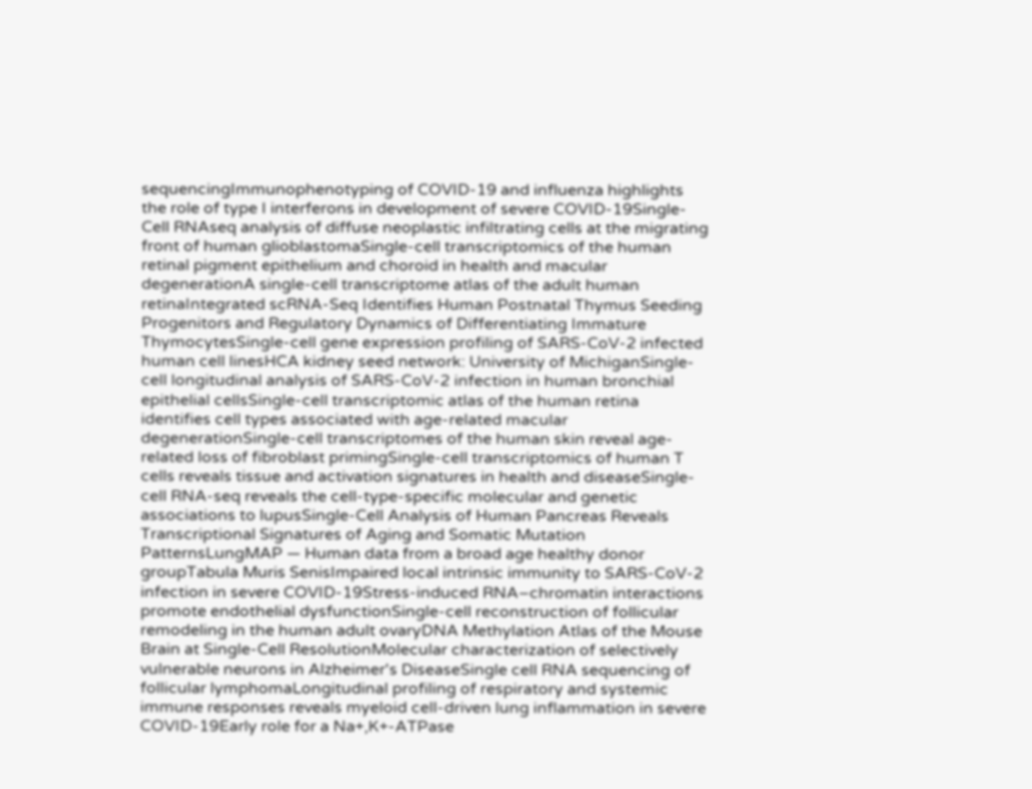sequencingImmunophenotyping of COVID-19 and influenza highlights the role of type I interferons in development of severe COVID-19Single-Cell RNAseq analysis of diffuse neoplastic infiltrating cells at the migrating front of human glioblastomaSingle-cell transcriptomics of the human retinal pigment epithelium and choroid in health and macular degenerationA single-cell transcriptome atlas of the adult human retinaIntegrated scRNA-Seq Identifies Human Postnatal Thymus Seeding Progenitors and Regulatory Dynamics of Differentiating Immature ThymocytesSingle-cell gene expression profiling of SARS-CoV-2 infected human cell linesHCA kidney seed network: University of MichiganSingle-cell longitudinal analysis of SARS-CoV-2 infection in human bronchial epithelial cellsSingle-cell transcriptomic atlas of the human retina identifies cell types associated with age-related macular degenerationSingle-cell transcriptomes of the human skin reveal age-related loss of fibroblast primingSingle-cell transcriptomics of human T cells reveals tissue and activation signatures in health and diseaseSingle-cell RNA-seq reveals the cell-type-specific molecular and genetic associations to lupusSingle-Cell Analysis of Human Pancreas Reveals Transcriptional Signatures of Aging and Somatic Mutation PatternsLungMAP — Human data from a broad age healthy donor groupTabula Muris SenisImpaired local intrinsic immunity to SARS-CoV-2 infection in severe COVID-19Stress-induced RNA–chromatin interactions promote endothelial dysfunctionSingle-cell reconstruction of follicular remodeling in the human adult ovaryDNA Methylation Atlas of the Mouse Brain at Single-Cell ResolutionMolecular characterization of selectively vulnerable neurons in Alzheimer's DiseaseSingle cell RNA sequencing of follicular lymphomaLongitudinal profiling of respiratory and systemic immune responses reveals myeloid cell-driven lung inflammation in severe COVID-19Early role for a Na+,K+-ATPase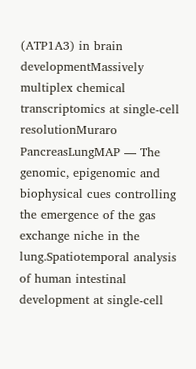(ATP1A3) in brain developmentMassively multiplex chemical transcriptomics at single-cell resolutionMuraro PancreasLungMAP — The genomic, epigenomic and biophysical cues controlling the emergence of the gas exchange niche in the lung.Spatiotemporal analysis of human intestinal development at single-cell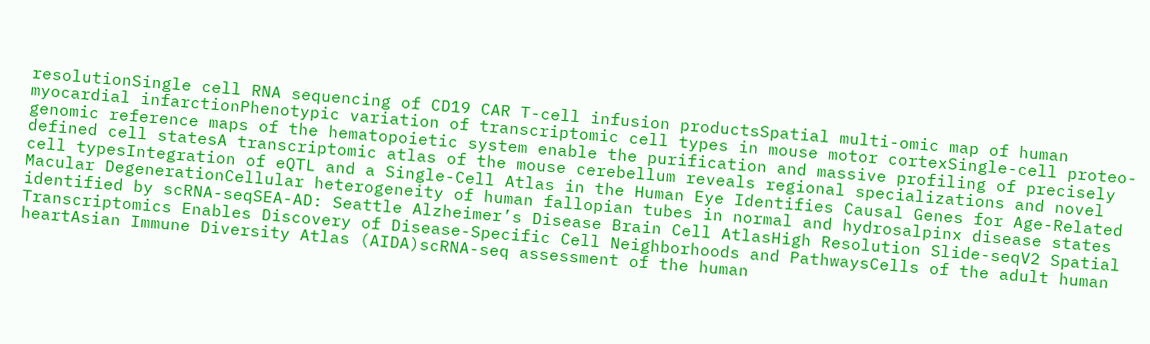resolutionSingle cell RNA sequencing of CD19 CAR T-cell infusion productsSpatial multi-omic map of human myocardial infarctionPhenotypic variation of transcriptomic cell types in mouse motor cortexSingle-cell proteo-genomic reference maps of the hematopoietic system enable the purification and massive profiling of precisely defined cell statesA transcriptomic atlas of the mouse cerebellum reveals regional specializations and novel cell typesIntegration of eQTL and a Single-Cell Atlas in the Human Eye Identifies Causal Genes for Age-Related Macular DegenerationCellular heterogeneity of human fallopian tubes in normal and hydrosalpinx disease states identified by scRNA-seqSEA-AD: Seattle Alzheimer’s Disease Brain Cell AtlasHigh Resolution Slide-seqV2 Spatial Transcriptomics Enables Discovery of Disease-Specific Cell Neighborhoods and PathwaysCells of the adult human heartAsian Immune Diversity Atlas (AIDA)scRNA-seq assessment of the human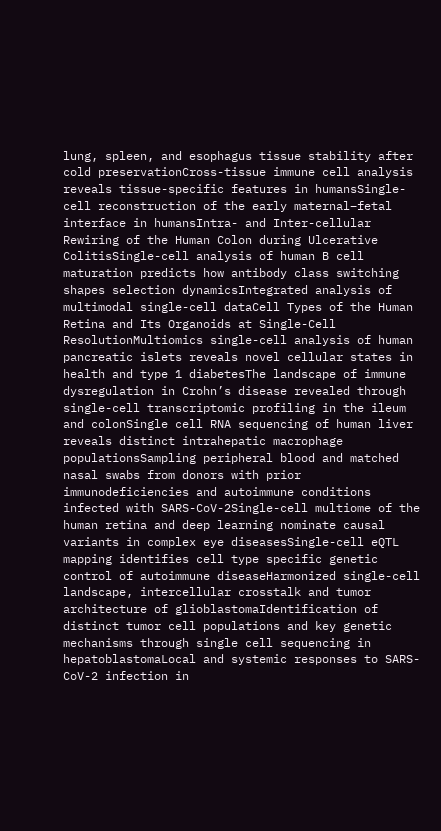lung, spleen, and esophagus tissue stability after cold preservationCross-tissue immune cell analysis reveals tissue-specific features in humansSingle-cell reconstruction of the early maternal–fetal interface in humansIntra- and Inter-cellular Rewiring of the Human Colon during Ulcerative ColitisSingle-cell analysis of human B cell maturation predicts how antibody class switching shapes selection dynamicsIntegrated analysis of multimodal single-cell dataCell Types of the Human Retina and Its Organoids at Single-Cell ResolutionMultiomics single-cell analysis of human pancreatic islets reveals novel cellular states in health and type 1 diabetesThe landscape of immune dysregulation in Crohn’s disease revealed through single-cell transcriptomic profiling in the ileum and colonSingle cell RNA sequencing of human liver reveals distinct intrahepatic macrophage populationsSampling peripheral blood and matched nasal swabs from donors with prior immunodeficiencies and autoimmune conditions infected with SARS-CoV-2Single-cell multiome of the human retina and deep learning nominate causal variants in complex eye diseasesSingle-cell eQTL mapping identifies cell type specific genetic control of autoimmune diseaseHarmonized single-cell landscape, intercellular crosstalk and tumor architecture of glioblastomaIdentification of distinct tumor cell populations and key genetic mechanisms through single cell sequencing in hepatoblastomaLocal and systemic responses to SARS-CoV-2 infection in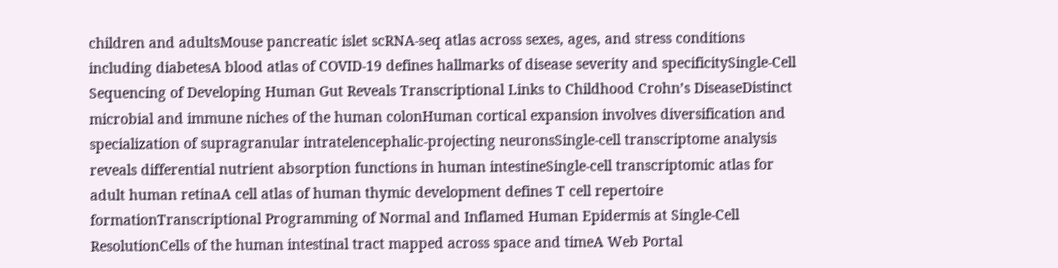children and adultsMouse pancreatic islet scRNA-seq atlas across sexes, ages, and stress conditions including diabetesA blood atlas of COVID-19 defines hallmarks of disease severity and specificitySingle-Cell Sequencing of Developing Human Gut Reveals Transcriptional Links to Childhood Crohn’s DiseaseDistinct microbial and immune niches of the human colonHuman cortical expansion involves diversification and specialization of supragranular intratelencephalic-projecting neuronsSingle-cell transcriptome analysis reveals differential nutrient absorption functions in human intestineSingle-cell transcriptomic atlas for adult human retinaA cell atlas of human thymic development defines T cell repertoire formationTranscriptional Programming of Normal and Inflamed Human Epidermis at Single-Cell ResolutionCells of the human intestinal tract mapped across space and timeA Web Portal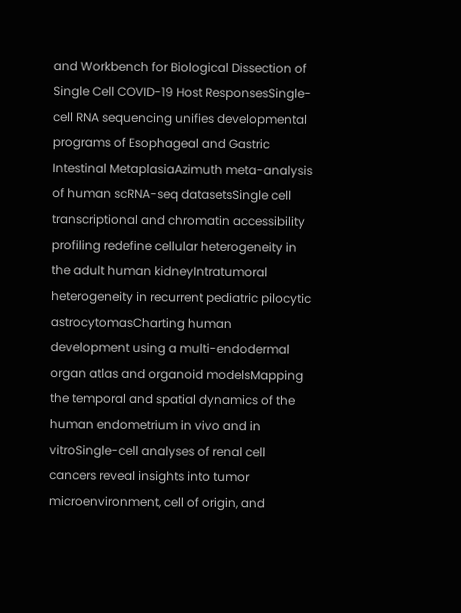and Workbench for Biological Dissection of Single Cell COVID-19 Host ResponsesSingle-cell RNA sequencing unifies developmental programs of Esophageal and Gastric Intestinal MetaplasiaAzimuth meta-analysis of human scRNA-seq datasetsSingle cell transcriptional and chromatin accessibility profiling redefine cellular heterogeneity in the adult human kidneyIntratumoral heterogeneity in recurrent pediatric pilocytic astrocytomasCharting human development using a multi-endodermal organ atlas and organoid modelsMapping the temporal and spatial dynamics of the human endometrium in vivo and in vitroSingle-cell analyses of renal cell cancers reveal insights into tumor microenvironment, cell of origin, and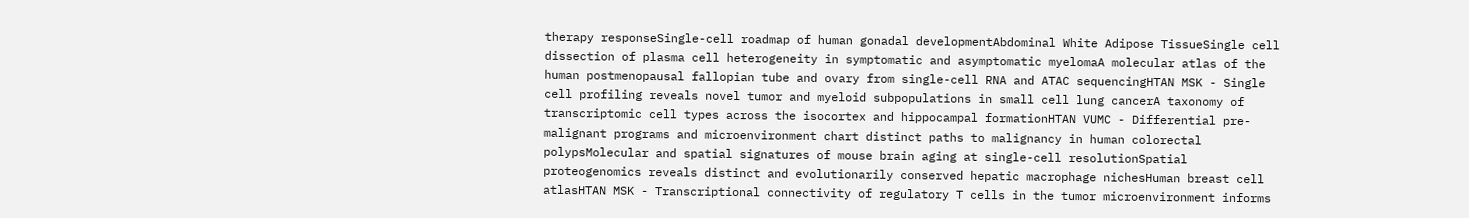therapy responseSingle-cell roadmap of human gonadal developmentAbdominal White Adipose TissueSingle cell dissection of plasma cell heterogeneity in symptomatic and asymptomatic myelomaA molecular atlas of the human postmenopausal fallopian tube and ovary from single-cell RNA and ATAC sequencingHTAN MSK - Single cell profiling reveals novel tumor and myeloid subpopulations in small cell lung cancerA taxonomy of transcriptomic cell types across the isocortex and hippocampal formationHTAN VUMC - Differential pre-malignant programs and microenvironment chart distinct paths to malignancy in human colorectal polypsMolecular and spatial signatures of mouse brain aging at single-cell resolutionSpatial proteogenomics reveals distinct and evolutionarily conserved hepatic macrophage nichesHuman breast cell atlasHTAN MSK - Transcriptional connectivity of regulatory T cells in the tumor microenvironment informs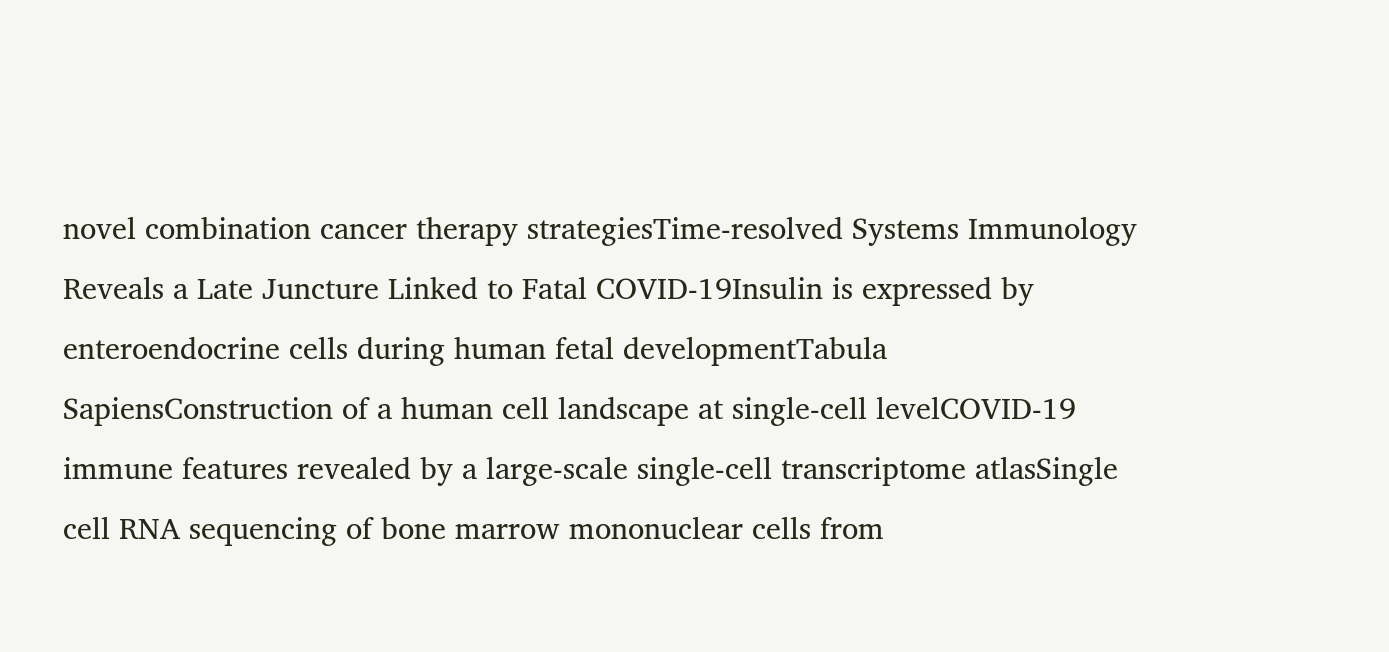novel combination cancer therapy strategiesTime-resolved Systems Immunology Reveals a Late Juncture Linked to Fatal COVID-19Insulin is expressed by enteroendocrine cells during human fetal developmentTabula SapiensConstruction of a human cell landscape at single-cell levelCOVID-19 immune features revealed by a large-scale single-cell transcriptome atlasSingle cell RNA sequencing of bone marrow mononuclear cells from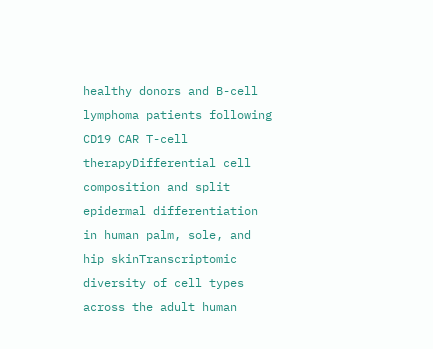healthy donors and B-cell lymphoma patients following CD19 CAR T-cell therapyDifferential cell composition and split epidermal differentiation in human palm, sole, and hip skinTranscriptomic diversity of cell types across the adult human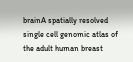brainA spatially resolved single cell genomic atlas of the adult human breast